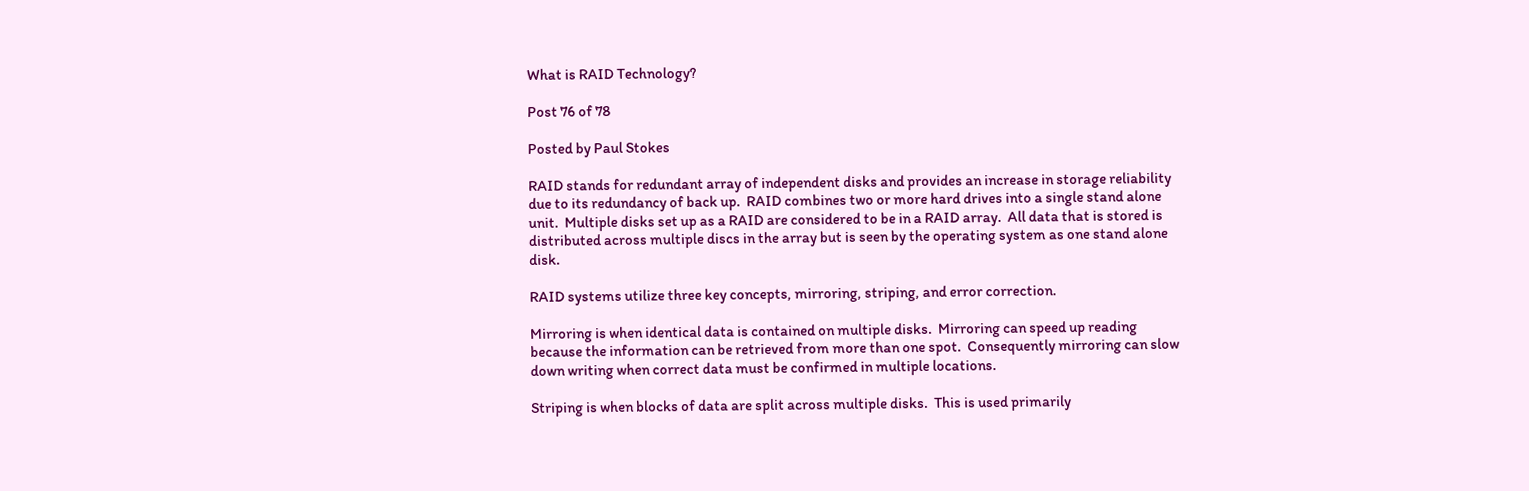What is RAID Technology?

Post 76 of 78

Posted by Paul Stokes

RAID stands for redundant array of independent disks and provides an increase in storage reliability due to its redundancy of back up.  RAID combines two or more hard drives into a single stand alone unit.  Multiple disks set up as a RAID are considered to be in a RAID array.  All data that is stored is distributed across multiple discs in the array but is seen by the operating system as one stand alone disk.

RAID systems utilize three key concepts, mirroring, striping, and error correction.

Mirroring is when identical data is contained on multiple disks.  Mirroring can speed up reading because the information can be retrieved from more than one spot.  Consequently mirroring can slow down writing when correct data must be confirmed in multiple locations.

Striping is when blocks of data are split across multiple disks.  This is used primarily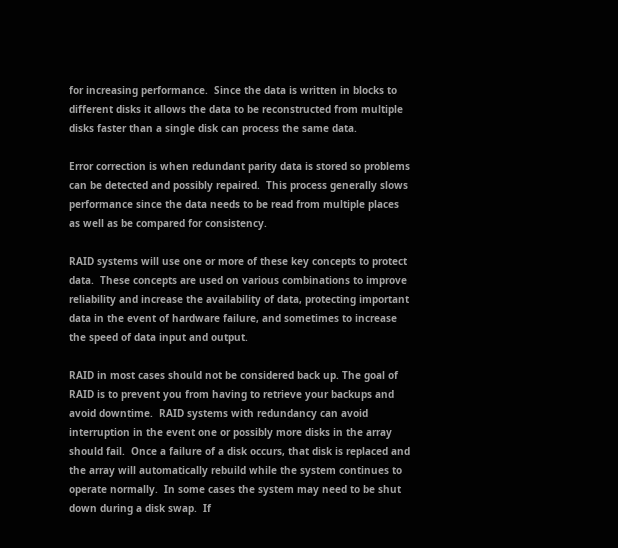for increasing performance.  Since the data is written in blocks to different disks it allows the data to be reconstructed from multiple disks faster than a single disk can process the same data.

Error correction is when redundant parity data is stored so problems can be detected and possibly repaired.  This process generally slows performance since the data needs to be read from multiple places as well as be compared for consistency.

RAID systems will use one or more of these key concepts to protect data.  These concepts are used on various combinations to improve reliability and increase the availability of data, protecting important data in the event of hardware failure, and sometimes to increase the speed of data input and output.

RAID in most cases should not be considered back up. The goal of RAID is to prevent you from having to retrieve your backups and avoid downtime.  RAID systems with redundancy can avoid interruption in the event one or possibly more disks in the array should fail.  Once a failure of a disk occurs, that disk is replaced and the array will automatically rebuild while the system continues to operate normally.  In some cases the system may need to be shut down during a disk swap.  If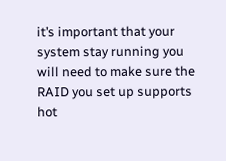it’s important that your system stay running you will need to make sure the RAID you set up supports hot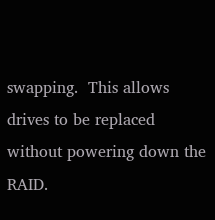swapping.  This allows drives to be replaced without powering down the RAID.